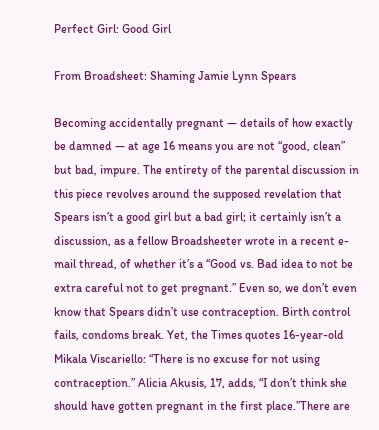Perfect Girl: Good Girl

From Broadsheet: Shaming Jamie Lynn Spears

Becoming accidentally pregnant — details of how exactly be damned — at age 16 means you are not “good, clean” but bad, impure. The entirety of the parental discussion in this piece revolves around the supposed revelation that Spears isn’t a good girl but a bad girl; it certainly isn’t a discussion, as a fellow Broadsheeter wrote in a recent e-mail thread, of whether it’s a “Good vs. Bad idea to not be extra careful not to get pregnant.” Even so, we don’t even know that Spears didn’t use contraception. Birth control fails, condoms break. Yet, the Times quotes 16-year-old Mikala Viscariello: “There is no excuse for not using contraception.” Alicia Akusis, 17, adds, “I don’t think she should have gotten pregnant in the first place.”There are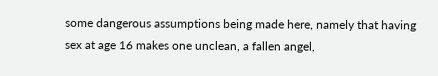some dangerous assumptions being made here, namely that having sex at age 16 makes one unclean, a fallen angel,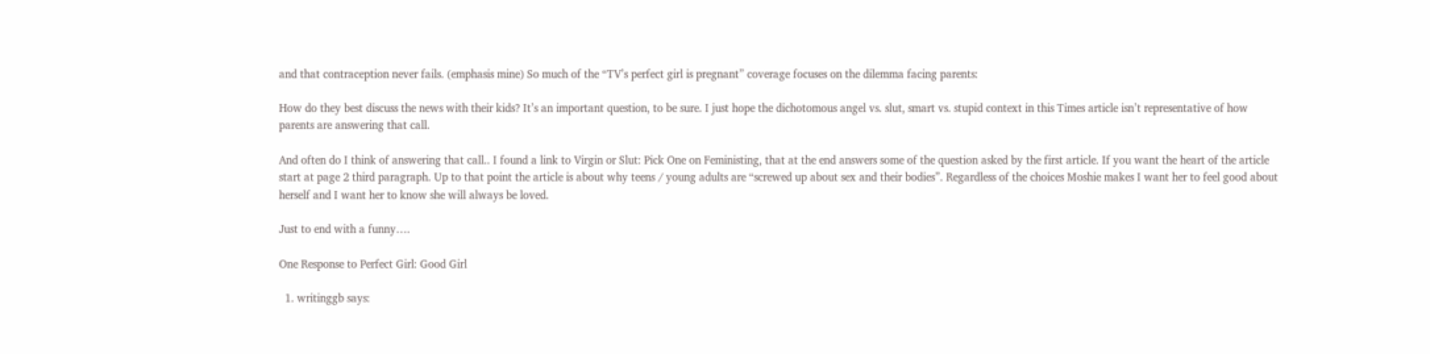and that contraception never fails. (emphasis mine) So much of the “TV’s perfect girl is pregnant” coverage focuses on the dilemma facing parents:

How do they best discuss the news with their kids? It’s an important question, to be sure. I just hope the dichotomous angel vs. slut, smart vs. stupid context in this Times article isn’t representative of how parents are answering that call.

And often do I think of answering that call.. I found a link to Virgin or Slut: Pick One on Feministing, that at the end answers some of the question asked by the first article. If you want the heart of the article start at page 2 third paragraph. Up to that point the article is about why teens / young adults are “screwed up about sex and their bodies”. Regardless of the choices Moshie makes I want her to feel good about herself and I want her to know she will always be loved.

Just to end with a funny….

One Response to Perfect Girl: Good Girl

  1. writinggb says: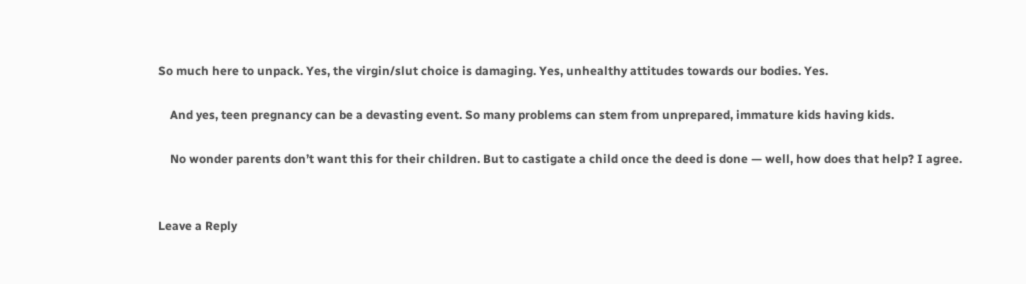So much here to unpack. Yes, the virgin/slut choice is damaging. Yes, unhealthy attitudes towards our bodies. Yes.

    And yes, teen pregnancy can be a devasting event. So many problems can stem from unprepared, immature kids having kids.

    No wonder parents don’t want this for their children. But to castigate a child once the deed is done — well, how does that help? I agree.


Leave a Reply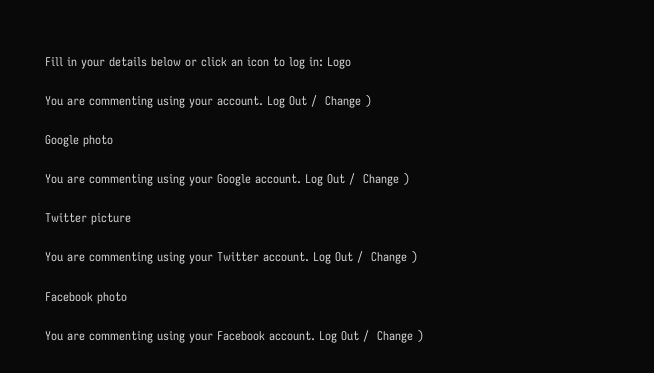Fill in your details below or click an icon to log in: Logo

You are commenting using your account. Log Out /  Change )

Google photo

You are commenting using your Google account. Log Out /  Change )

Twitter picture

You are commenting using your Twitter account. Log Out /  Change )

Facebook photo

You are commenting using your Facebook account. Log Out /  Change )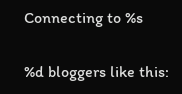Connecting to %s

%d bloggers like this: